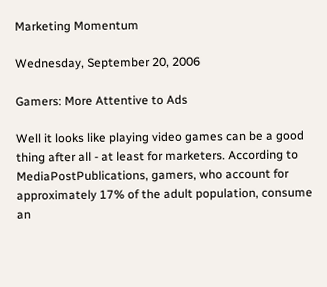Marketing Momentum

Wednesday, September 20, 2006

Gamers: More Attentive to Ads

Well it looks like playing video games can be a good thing after all - at least for marketers. According to MediaPostPublications, gamers, who account for approximately 17% of the adult population, consume an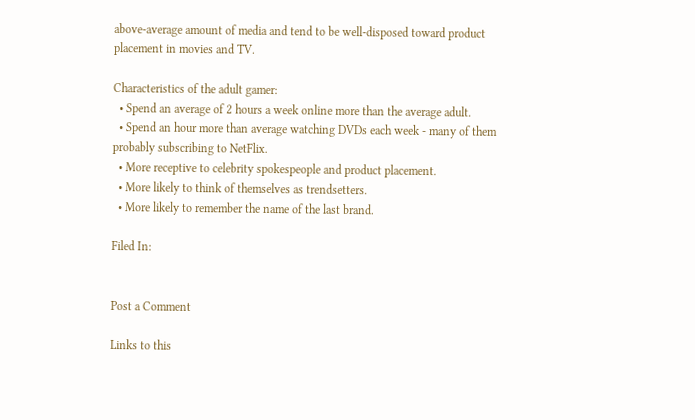above-average amount of media and tend to be well-disposed toward product placement in movies and TV.

Characteristics of the adult gamer:
  • Spend an average of 2 hours a week online more than the average adult.
  • Spend an hour more than average watching DVDs each week - many of them probably subscribing to NetFlix.
  • More receptive to celebrity spokespeople and product placement.
  • More likely to think of themselves as trendsetters.
  • More likely to remember the name of the last brand.

Filed In:


Post a Comment

Links to this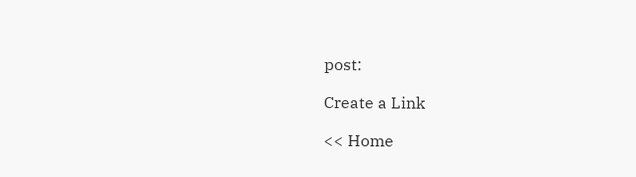post:

Create a Link

<< Home